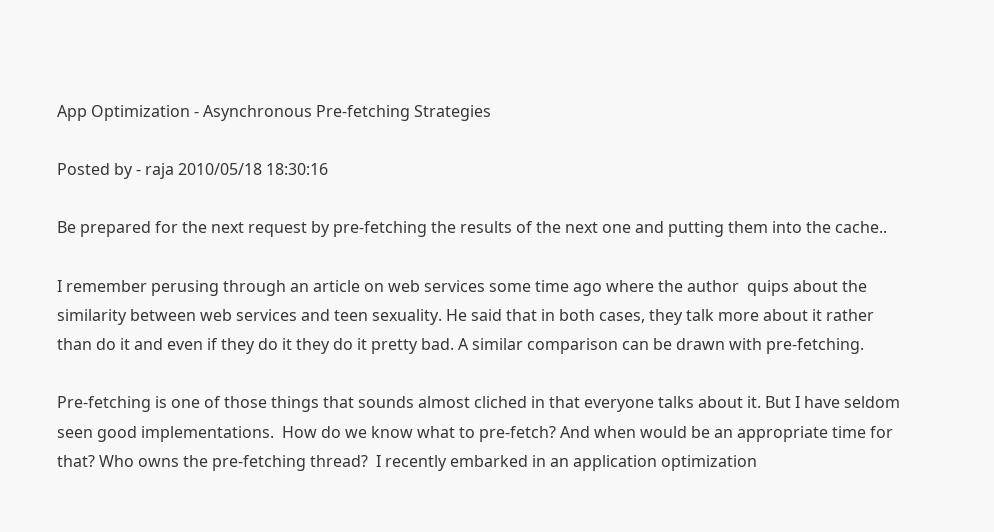App Optimization - Asynchronous Pre-fetching Strategies

Posted by - raja 2010/05/18 18:30:16

Be prepared for the next request by pre-fetching the results of the next one and putting them into the cache..

I remember perusing through an article on web services some time ago where the author  quips about the similarity between web services and teen sexuality. He said that in both cases, they talk more about it rather than do it and even if they do it they do it pretty bad. A similar comparison can be drawn with pre-fetching.

Pre-fetching is one of those things that sounds almost cliched in that everyone talks about it. But I have seldom seen good implementations.  How do we know what to pre-fetch? And when would be an appropriate time for that? Who owns the pre-fetching thread?  I recently embarked in an application optimization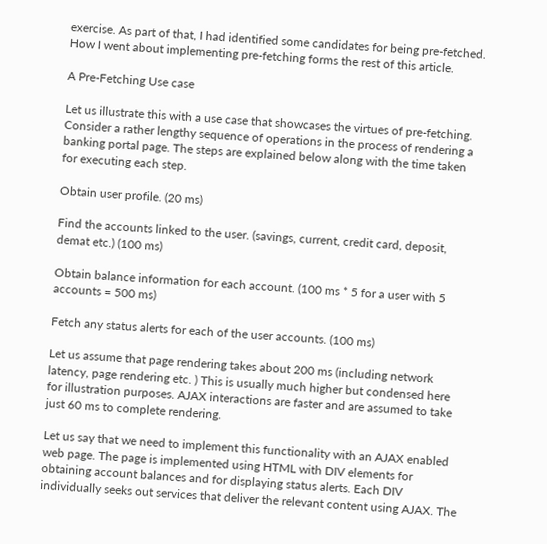exercise. As part of that, I had identified some candidates for being pre-fetched. How I went about implementing pre-fetching forms the rest of this article.

A Pre-Fetching Use case

Let us illustrate this with a use case that showcases the virtues of pre-fetching. Consider a rather lengthy sequence of operations in the process of rendering a banking portal page. The steps are explained below along with the time taken for executing each step.

Obtain user profile. (20 ms)

Find the accounts linked to the user. (savings, current, credit card, deposit, demat etc.) (100 ms)

Obtain balance information for each account. (100 ms * 5 for a user with 5 accounts = 500 ms)

Fetch any status alerts for each of the user accounts. (100 ms)

Let us assume that page rendering takes about 200 ms (including network latency, page rendering etc. ) This is usually much higher but condensed here for illustration purposes. AJAX interactions are faster and are assumed to take just 60 ms to complete rendering.

Let us say that we need to implement this functionality with an AJAX enabled web page. The page is implemented using HTML with DIV elements for obtaining account balances and for displaying status alerts. Each DIV individually seeks out services that deliver the relevant content using AJAX. The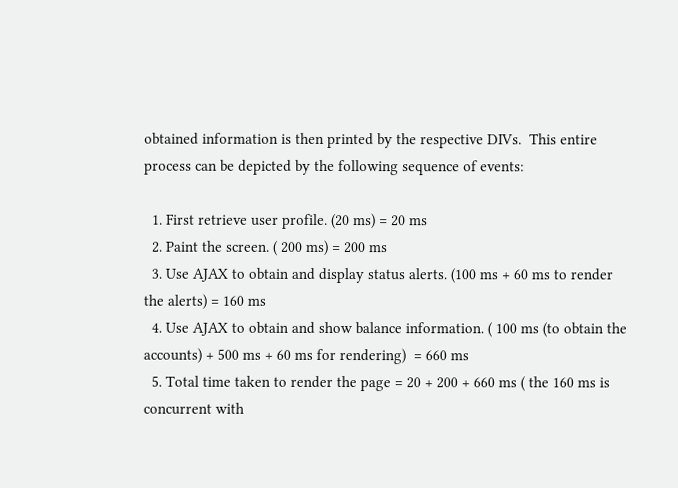obtained information is then printed by the respective DIVs.  This entire process can be depicted by the following sequence of events:

  1. First retrieve user profile. (20 ms) = 20 ms
  2. Paint the screen. ( 200 ms) = 200 ms
  3. Use AJAX to obtain and display status alerts. (100 ms + 60 ms to render the alerts) = 160 ms
  4. Use AJAX to obtain and show balance information. ( 100 ms (to obtain the accounts) + 500 ms + 60 ms for rendering)  = 660 ms
  5. Total time taken to render the page = 20 + 200 + 660 ms ( the 160 ms is concurrent with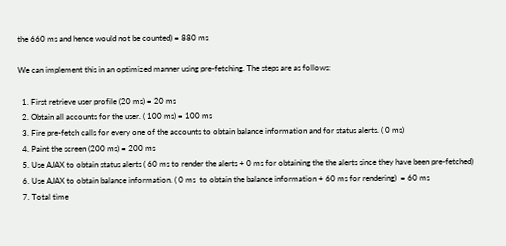the 660 ms and hence would not be counted) = 880 ms

We can implement this in an optimized manner using pre-fetching. The steps are as follows:

  1. First retrieve user profile (20 ms) = 20 ms
  2. Obtain all accounts for the user. ( 100 ms) = 100 ms
  3. Fire pre-fetch calls for every one of the accounts to obtain balance information and for status alerts. ( 0 ms)
  4. Paint the screen (200 ms) = 200 ms
  5. Use AJAX to obtain status alerts ( 60 ms to render the alerts + 0 ms for obtaining the the alerts since they have been pre-fetched)
  6. Use AJAX to obtain balance information. ( 0 ms  to obtain the balance information + 60 ms for rendering)  = 60 ms
  7. Total time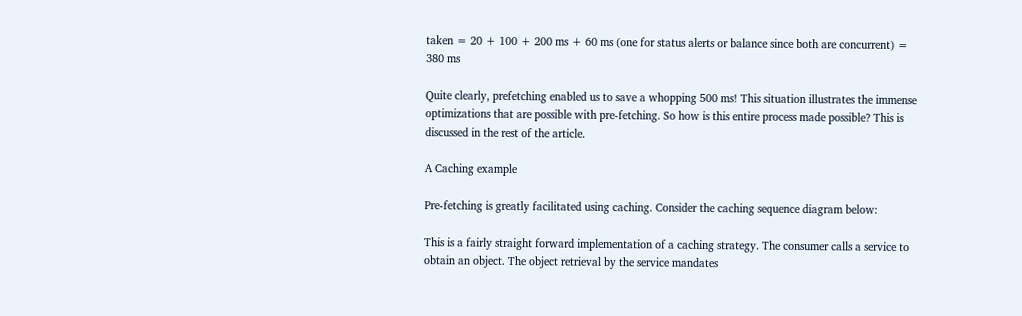taken = 20 + 100 + 200 ms + 60 ms (one for status alerts or balance since both are concurrent) = 380 ms

Quite clearly, prefetching enabled us to save a whopping 500 ms! This situation illustrates the immense optimizations that are possible with pre-fetching. So how is this entire process made possible? This is discussed in the rest of the article.

A Caching example

Pre-fetching is greatly facilitated using caching. Consider the caching sequence diagram below:

This is a fairly straight forward implementation of a caching strategy. The consumer calls a service to obtain an object. The object retrieval by the service mandates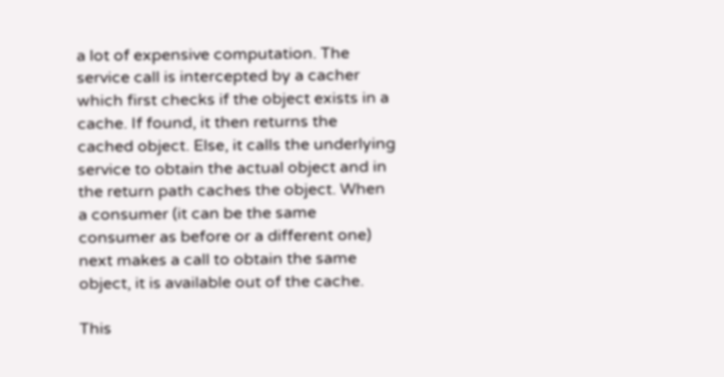a lot of expensive computation. The service call is intercepted by a cacher which first checks if the object exists in a cache. If found, it then returns the cached object. Else, it calls the underlying service to obtain the actual object and in the return path caches the object. When a consumer (it can be the same consumer as before or a different one) next makes a call to obtain the same object, it is available out of the cache.

This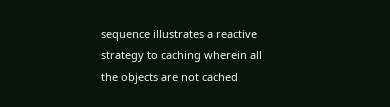sequence illustrates a reactive strategy to caching wherein all the objects are not cached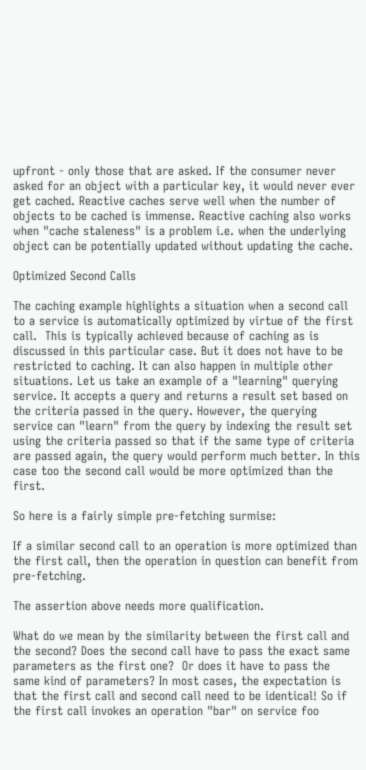upfront - only those that are asked. If the consumer never asked for an object with a particular key, it would never ever get cached. Reactive caches serve well when the number of objects to be cached is immense. Reactive caching also works when "cache staleness" is a problem i.e. when the underlying object can be potentially updated without updating the cache.

Optimized Second Calls

The caching example highlights a situation when a second call to a service is automatically optimized by virtue of the first call.  This is typically achieved because of caching as is discussed in this particular case. But it does not have to be restricted to caching. It can also happen in multiple other situations. Let us take an example of a "learning" querying service. It accepts a query and returns a result set based on the criteria passed in the query. However, the querying service can "learn" from the query by indexing the result set using the criteria passed so that if the same type of criteria are passed again, the query would perform much better. In this case too the second call would be more optimized than the first.

So here is a fairly simple pre-fetching surmise:

If a similar second call to an operation is more optimized than the first call, then the operation in question can benefit from pre-fetching.

The assertion above needs more qualification.

What do we mean by the similarity between the first call and the second? Does the second call have to pass the exact same parameters as the first one?  Or does it have to pass the same kind of parameters? In most cases, the expectation is that the first call and second call need to be identical! So if the first call invokes an operation "bar" on service foo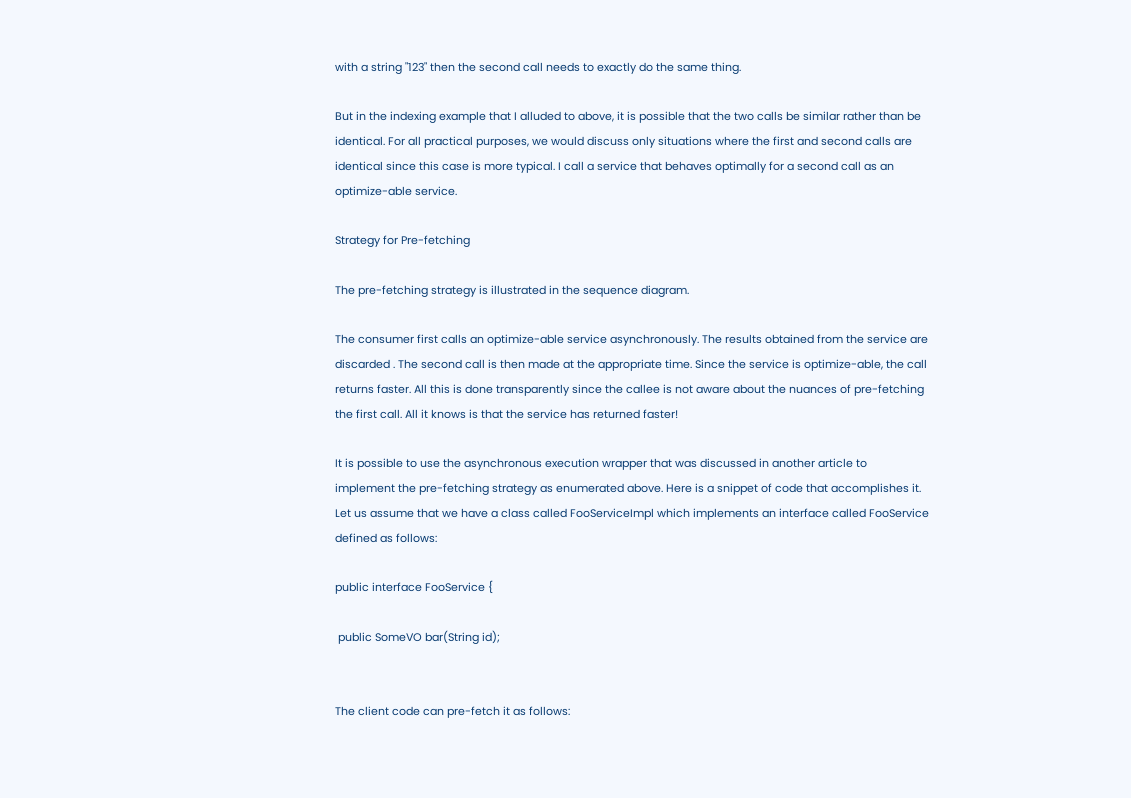with a string "123" then the second call needs to exactly do the same thing.

But in the indexing example that I alluded to above, it is possible that the two calls be similar rather than be identical. For all practical purposes, we would discuss only situations where the first and second calls are identical since this case is more typical. I call a service that behaves optimally for a second call as an optimize-able service.

Strategy for Pre-fetching

The pre-fetching strategy is illustrated in the sequence diagram.

The consumer first calls an optimize-able service asynchronously. The results obtained from the service are discarded . The second call is then made at the appropriate time. Since the service is optimize-able, the call returns faster. All this is done transparently since the callee is not aware about the nuances of pre-fetching the first call. All it knows is that the service has returned faster!

It is possible to use the asynchronous execution wrapper that was discussed in another article to implement the pre-fetching strategy as enumerated above. Here is a snippet of code that accomplishes it. Let us assume that we have a class called FooServiceImpl which implements an interface called FooService defined as follows:

public interface FooService {

 public SomeVO bar(String id);


The client code can pre-fetch it as follows: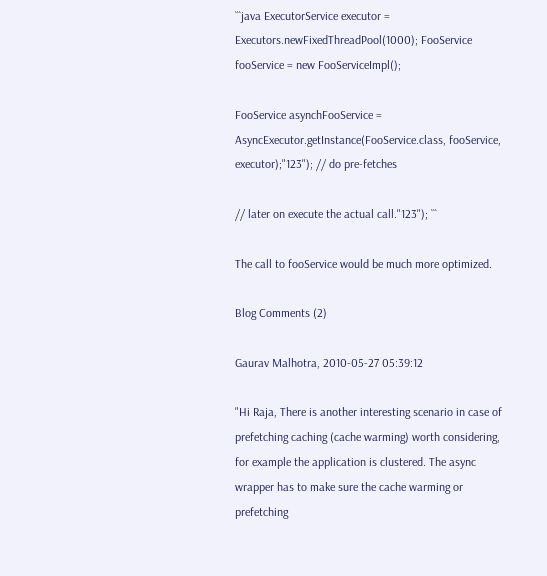```java ExecutorService executor = Executors.newFixedThreadPool(1000); FooService fooService = new FooServiceImpl();

FooService asynchFooService = AsyncExecutor.getInstance(FooService.class, fooService, executor);"123"); // do pre-fetches

// later on execute the actual call."123"); ```

The call to fooService would be much more optimized.

Blog Comments (2)

Gaurav Malhotra, 2010-05-27 05:39:12

"Hi Raja, There is another interesting scenario in case of prefetching caching (cache warming) worth considering, for example the application is clustered. The async wrapper has to make sure the cache warming or prefetching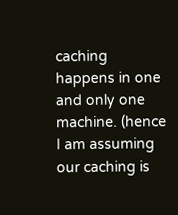caching happens in one and only one machine. (hence I am assuming our caching is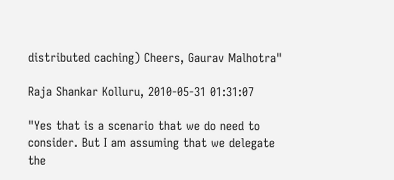distributed caching) Cheers, Gaurav Malhotra"

Raja Shankar Kolluru, 2010-05-31 01:31:07

"Yes that is a scenario that we do need to consider. But I am assuming that we delegate the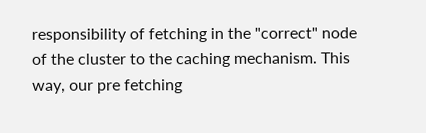responsibility of fetching in the "correct" node of the cluster to the caching mechanism. This way, our pre fetching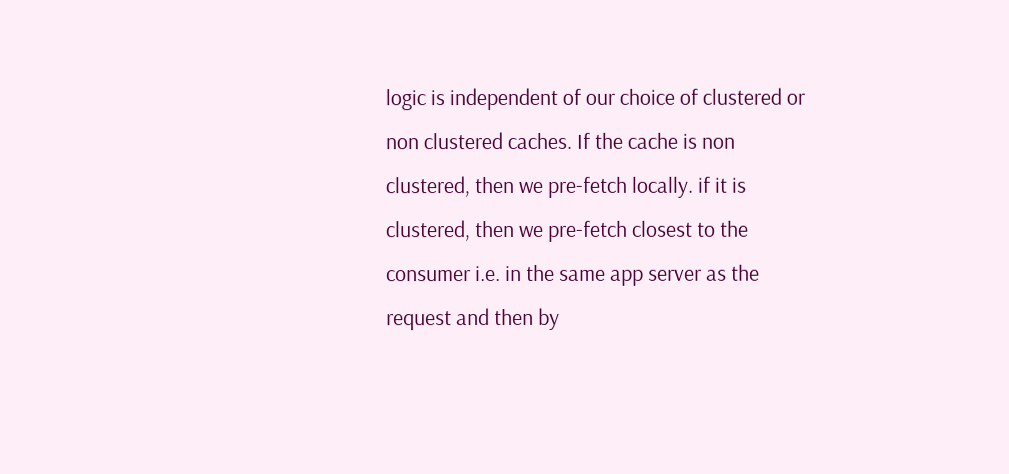logic is independent of our choice of clustered or non clustered caches. If the cache is non clustered, then we pre-fetch locally. if it is clustered, then we pre-fetch closest to the consumer i.e. in the same app server as the request and then by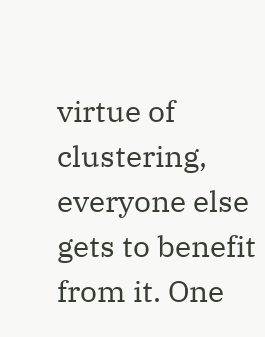virtue of clustering, everyone else gets to benefit from it. One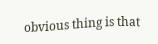obvious thing is that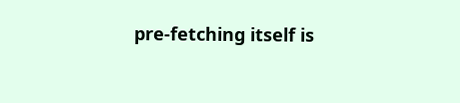pre-fetching itself is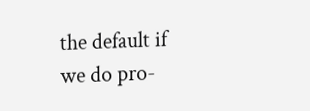the default if we do pro-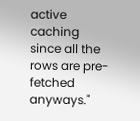active caching since all the rows are pre-fetched anyways."